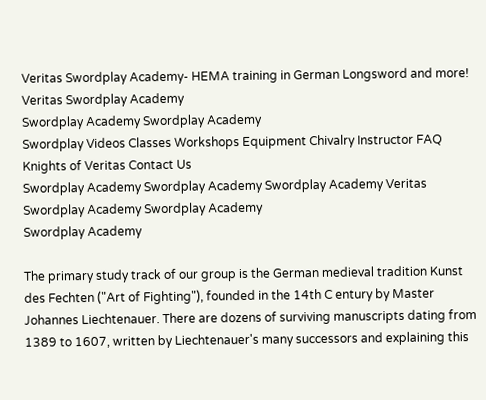Veritas Swordplay Academy- HEMA training in German Longsword and more! Veritas Swordplay Academy
Swordplay Academy Swordplay Academy
Swordplay Videos Classes Workshops Equipment Chivalry Instructor FAQ Knights of Veritas Contact Us
Swordplay Academy Swordplay Academy Swordplay Academy Veritas Swordplay Academy Swordplay Academy
Swordplay Academy

The primary study track of our group is the German medieval tradition Kunst des Fechten ("Art of Fighting"), founded in the 14th C entury by Master Johannes Liechtenauer. There are dozens of surviving manuscripts dating from 1389 to 1607, written by Liechtenauer's many successors and explaining this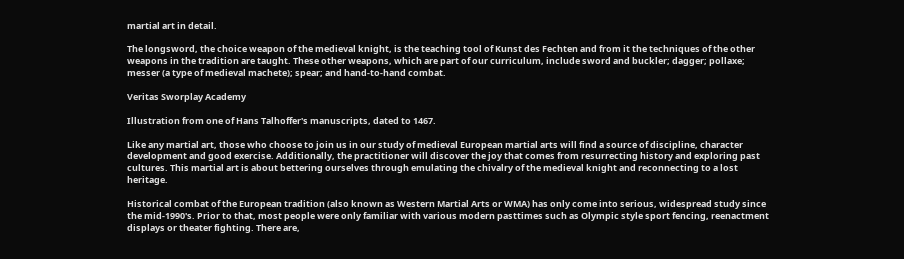martial art in detail.

The longsword, the choice weapon of the medieval knight, is the teaching tool of Kunst des Fechten and from it the techniques of the other weapons in the tradition are taught. These other weapons, which are part of our curriculum, include sword and buckler; dagger; pollaxe; messer (a type of medieval machete); spear; and hand-to-hand combat.

Veritas Sworplay Academy

Illustration from one of Hans Talhoffer's manuscripts, dated to 1467.

Like any martial art, those who choose to join us in our study of medieval European martial arts will find a source of discipline, character development and good exercise. Additionally, the practitioner will discover the joy that comes from resurrecting history and exploring past cultures. This martial art is about bettering ourselves through emulating the chivalry of the medieval knight and reconnecting to a lost heritage.

Historical combat of the European tradition (also known as Western Martial Arts or WMA) has only come into serious, widespread study since the mid-1990's. Prior to that, most people were only familiar with various modern pasttimes such as Olympic style sport fencing, reenactment displays or theater fighting. There are,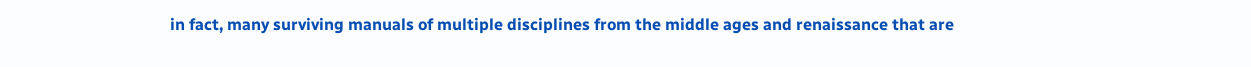in fact, many surviving manuals of multiple disciplines from the middle ages and renaissance that are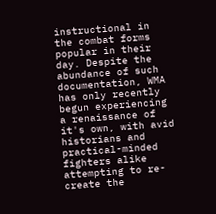instructional in the combat forms popular in their day. Despite the abundance of such documentation, WMA has only recently begun experiencing a renaissance of it's own, with avid historians and practical-minded fighters alike attempting to re-create the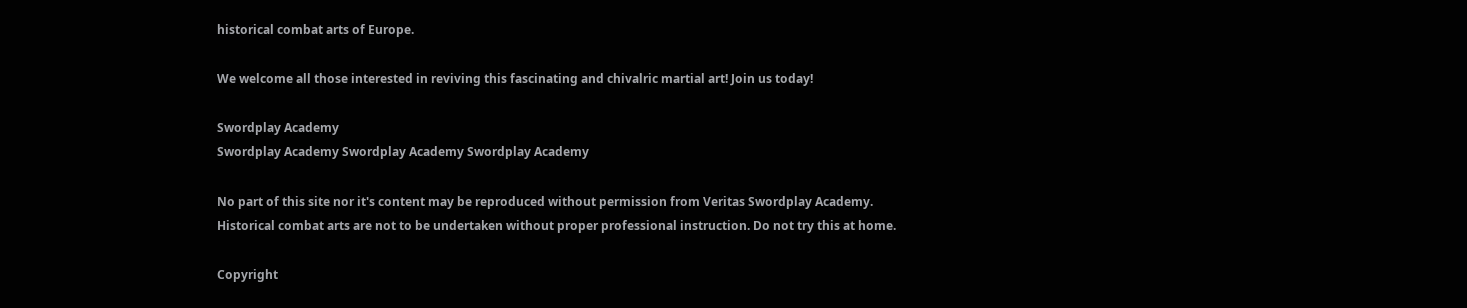historical combat arts of Europe.

We welcome all those interested in reviving this fascinating and chivalric martial art! Join us today!

Swordplay Academy
Swordplay Academy Swordplay Academy Swordplay Academy

No part of this site nor it's content may be reproduced without permission from Veritas Swordplay Academy.
Historical combat arts are not to be undertaken without proper professional instruction. Do not try this at home.

Copyright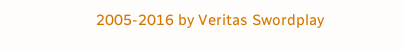2005-2016 by Veritas Swordplay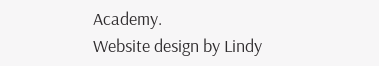Academy.
Website design by Lindy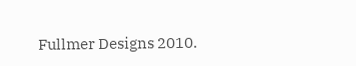Fullmer Designs 2010.